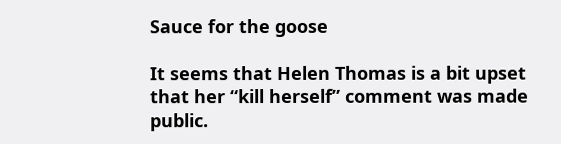Sauce for the goose

It seems that Helen Thomas is a bit upset that her “kill herself” comment was made public.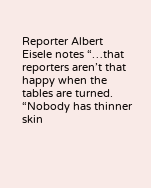Reporter Albert Eisele notes “…that reporters aren’t that happy when the tables are turned. “Nobody has thinner skin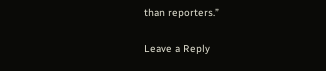than reporters.”


Leave a Reply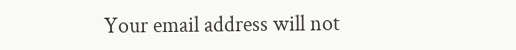Your email address will not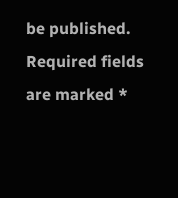be published. Required fields are marked *